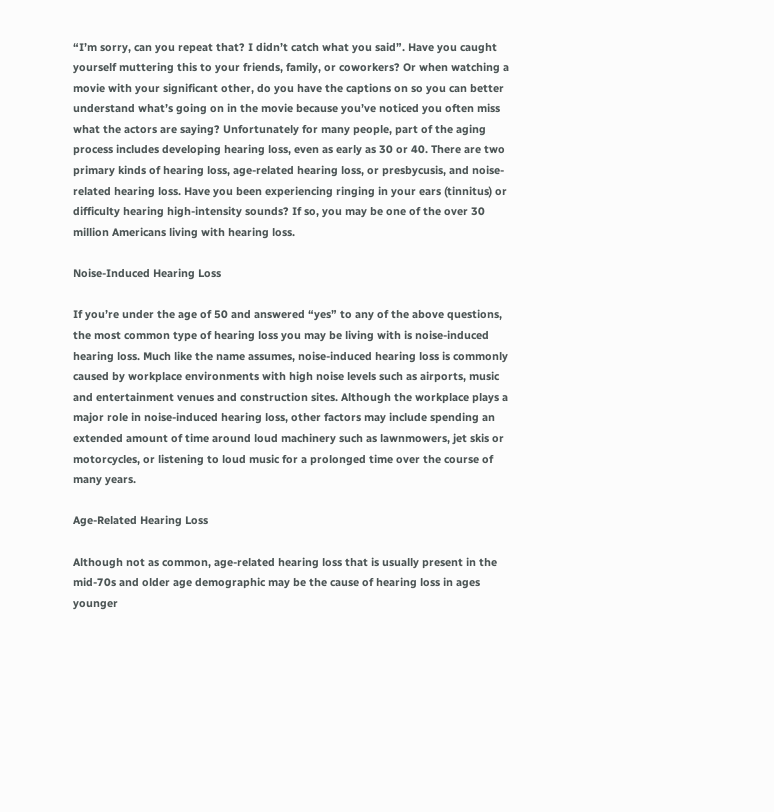“I’m sorry, can you repeat that? I didn’t catch what you said”. Have you caught yourself muttering this to your friends, family, or coworkers? Or when watching a movie with your significant other, do you have the captions on so you can better understand what’s going on in the movie because you’ve noticed you often miss what the actors are saying? Unfortunately for many people, part of the aging process includes developing hearing loss, even as early as 30 or 40. There are two primary kinds of hearing loss, age-related hearing loss, or presbycusis, and noise-related hearing loss. Have you been experiencing ringing in your ears (tinnitus) or difficulty hearing high-intensity sounds? If so, you may be one of the over 30 million Americans living with hearing loss.

Noise-Induced Hearing Loss

If you’re under the age of 50 and answered “yes” to any of the above questions, the most common type of hearing loss you may be living with is noise-induced hearing loss. Much like the name assumes, noise-induced hearing loss is commonly caused by workplace environments with high noise levels such as airports, music and entertainment venues and construction sites. Although the workplace plays a major role in noise-induced hearing loss, other factors may include spending an extended amount of time around loud machinery such as lawnmowers, jet skis or motorcycles, or listening to loud music for a prolonged time over the course of many years.

Age-Related Hearing Loss

Although not as common, age-related hearing loss that is usually present in the mid-70s and older age demographic may be the cause of hearing loss in ages younger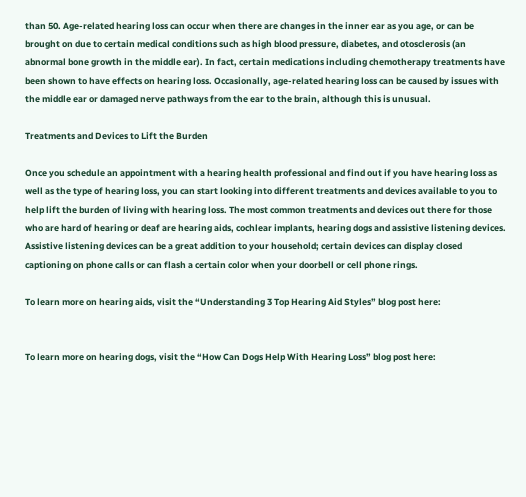than 50. Age-related hearing loss can occur when there are changes in the inner ear as you age, or can be brought on due to certain medical conditions such as high blood pressure, diabetes, and otosclerosis (an abnormal bone growth in the middle ear). In fact, certain medications including chemotherapy treatments have been shown to have effects on hearing loss. Occasionally, age-related hearing loss can be caused by issues with the middle ear or damaged nerve pathways from the ear to the brain, although this is unusual.

Treatments and Devices to Lift the Burden

Once you schedule an appointment with a hearing health professional and find out if you have hearing loss as well as the type of hearing loss, you can start looking into different treatments and devices available to you to help lift the burden of living with hearing loss. The most common treatments and devices out there for those who are hard of hearing or deaf are hearing aids, cochlear implants, hearing dogs and assistive listening devices. Assistive listening devices can be a great addition to your household; certain devices can display closed captioning on phone calls or can flash a certain color when your doorbell or cell phone rings.

To learn more on hearing aids, visit the “Understanding 3 Top Hearing Aid Styles” blog post here:


To learn more on hearing dogs, visit the “How Can Dogs Help With Hearing Loss” blog post here: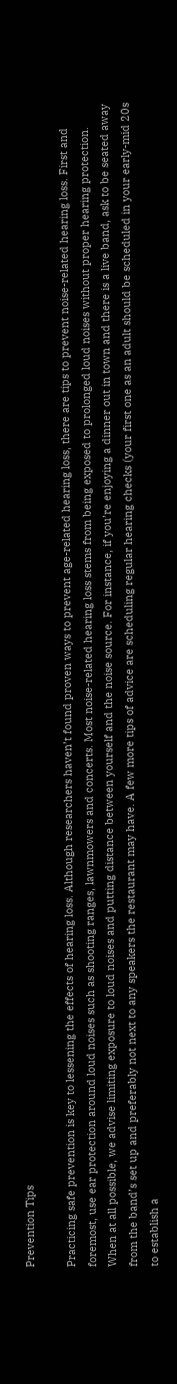Prevention Tips

Practicing safe prevention is key to lessening the effects of hearing loss. Although researchers haven’t found proven ways to prevent age-related hearing loss, there are tips to prevent noise-related hearing loss. First and foremost, use ear protection around loud noises such as shooting ranges, lawnmowers and concerts. Most noise-related hearing loss stems from being exposed to prolonged loud noises without proper hearing protection. When at all possible, we advise limiting exposure to loud noises and putting distance between yourself and the noise source. For instance, if you’re enjoying a dinner out in town and there is a live band, ask to be seated away from the band’s set up and preferably not next to any speakers the restaurant may have. A few more tips of advice are scheduling regular hearing checks (your first one as an adult should be scheduled in your early-mid 20s to establish a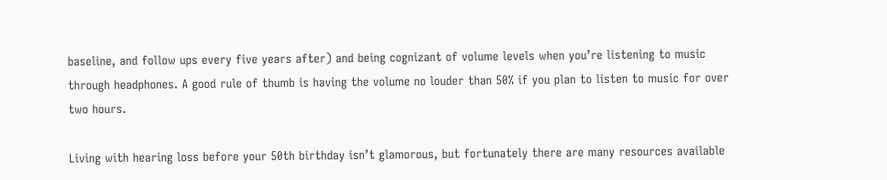baseline, and follow ups every five years after) and being cognizant of volume levels when you’re listening to music through headphones. A good rule of thumb is having the volume no louder than 50% if you plan to listen to music for over two hours.

Living with hearing loss before your 50th birthday isn’t glamorous, but fortunately there are many resources available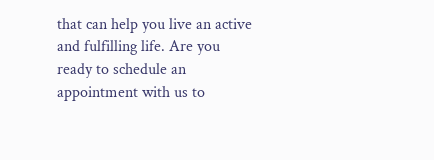that can help you live an active and fulfilling life. Are you ready to schedule an appointment with us to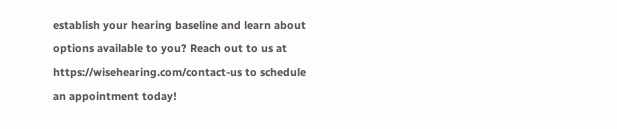establish your hearing baseline and learn about options available to you? Reach out to us at https://wisehearing.com/contact-us to schedule an appointment today!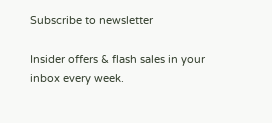Subscribe to newsletter

Insider offers & flash sales in your inbox every week.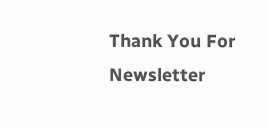Thank You For Newsletter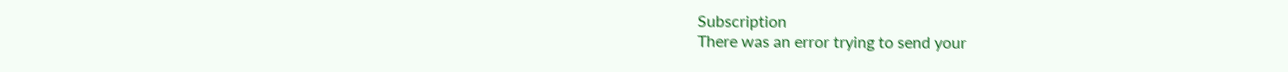Subscription
There was an error trying to send your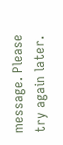message. Please try again later.